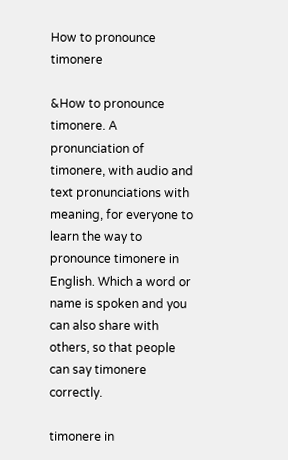How to pronounce timonere

&How to pronounce timonere. A pronunciation of timonere, with audio and text pronunciations with meaning, for everyone to learn the way to pronounce timonere in English. Which a word or name is spoken and you can also share with others, so that people can say timonere correctly.

timonere in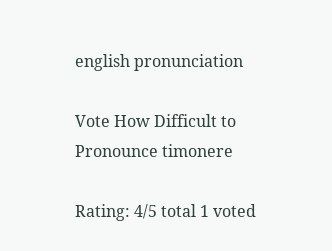english pronunciation

Vote How Difficult to Pronounce timonere

Rating: 4/5 total 1 voted